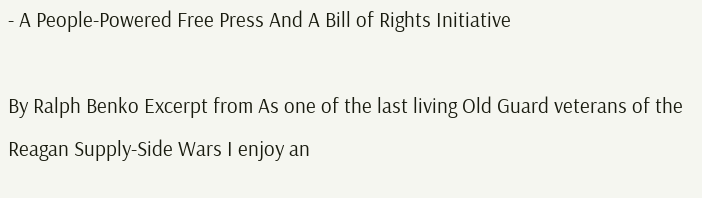- A People-Powered Free Press And A Bill of Rights Initiative

By Ralph Benko Excerpt from As one of the last living Old Guard veterans of the Reagan Supply-Side Wars I enjoy an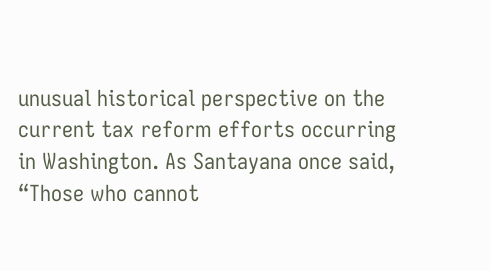unusual historical perspective on the current tax reform efforts occurring in Washington. As Santayana once said, “Those who cannot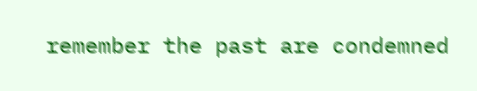remember the past are condemned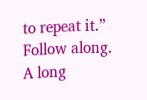to repeat it.” Follow along. A long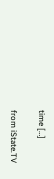time […]

from iState.TV